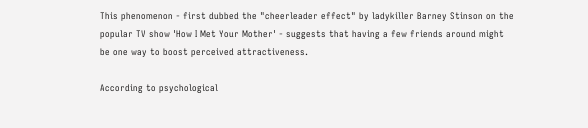This phenomenon - first dubbed the "cheerleader effect" by ladykiller Barney Stinson on the popular TV show 'How I Met Your Mother' - suggests that having a few friends around might be one way to boost perceived attractiveness.

According to psychological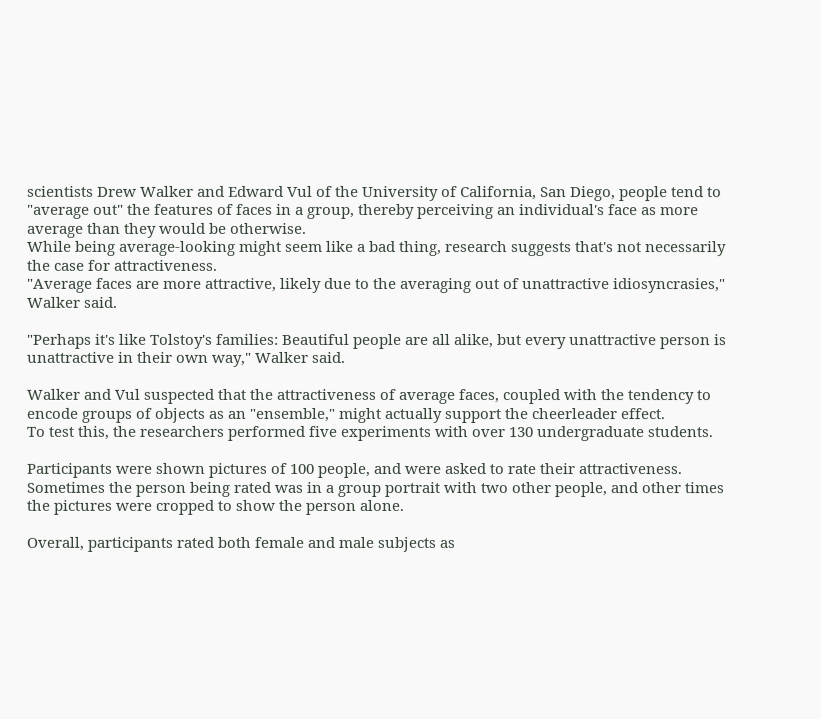scientists Drew Walker and Edward Vul of the University of California, San Diego, people tend to "average out" the features of faces in a group, thereby perceiving an individual's face as more average than they would be otherwise.
While being average-looking might seem like a bad thing, research suggests that's not necessarily the case for attractiveness.
"Average faces are more attractive, likely due to the averaging out of unattractive idiosyncrasies," Walker said.

"Perhaps it's like Tolstoy's families: Beautiful people are all alike, but every unattractive person is unattractive in their own way," Walker said.

Walker and Vul suspected that the attractiveness of average faces, coupled with the tendency to encode groups of objects as an "ensemble," might actually support the cheerleader effect.
To test this, the researchers performed five experiments with over 130 undergraduate students.

Participants were shown pictures of 100 people, and were asked to rate their attractiveness. Sometimes the person being rated was in a group portrait with two other people, and other times the pictures were cropped to show the person alone.

Overall, participants rated both female and male subjects as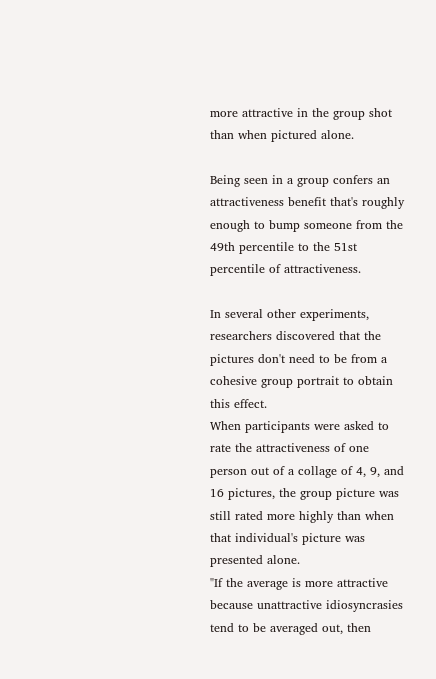more attractive in the group shot than when pictured alone.

Being seen in a group confers an attractiveness benefit that's roughly enough to bump someone from the 49th percentile to the 51st percentile of attractiveness.

In several other experiments, researchers discovered that the pictures don't need to be from a cohesive group portrait to obtain this effect.
When participants were asked to rate the attractiveness of one person out of a collage of 4, 9, and 16 pictures, the group picture was still rated more highly than when that individual's picture was presented alone.
"If the average is more attractive because unattractive idiosyncrasies tend to be averaged out, then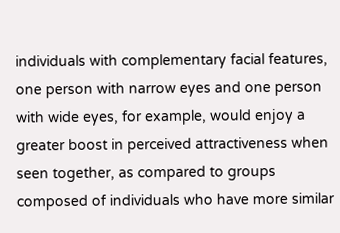individuals with complementary facial features, one person with narrow eyes and one person with wide eyes, for example, would enjoy a greater boost in perceived attractiveness when seen together, as compared to groups composed of individuals who have more similar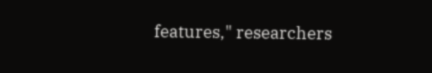features," researchers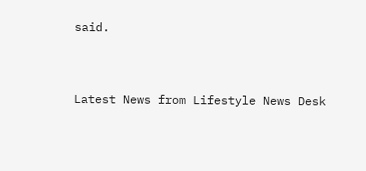said.


Latest News from Lifestyle News Desk